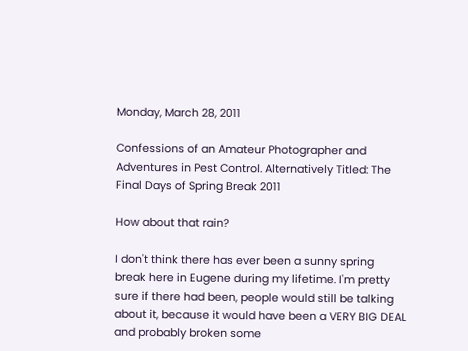Monday, March 28, 2011

Confessions of an Amateur Photographer and Adventures in Pest Control. Alternatively Titled: The Final Days of Spring Break 2011

How about that rain?

I don't think there has ever been a sunny spring break here in Eugene during my lifetime. I'm pretty sure if there had been, people would still be talking about it, because it would have been a VERY BIG DEAL and probably broken some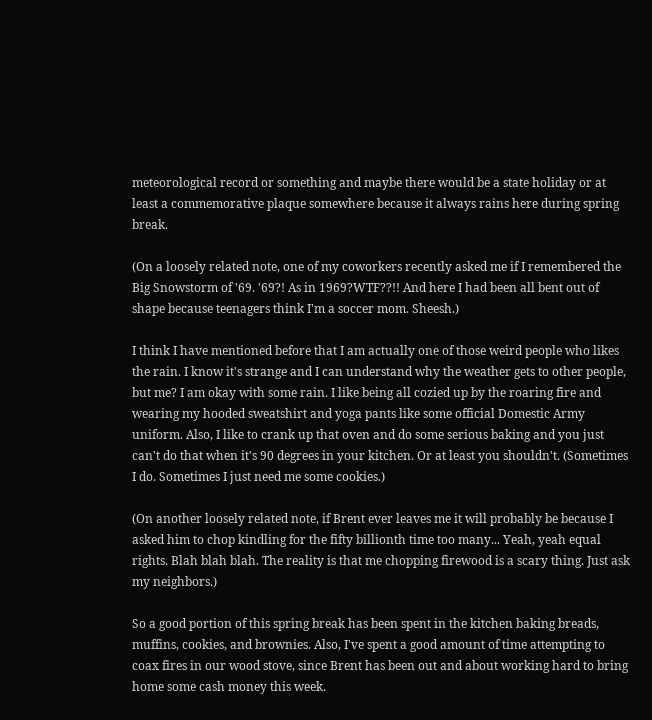meteorological record or something and maybe there would be a state holiday or at least a commemorative plaque somewhere because it always rains here during spring break.

(On a loosely related note, one of my coworkers recently asked me if I remembered the Big Snowstorm of '69. '69?! As in 1969?WTF??!! And here I had been all bent out of shape because teenagers think I'm a soccer mom. Sheesh.)

I think I have mentioned before that I am actually one of those weird people who likes the rain. I know it's strange and I can understand why the weather gets to other people, but me? I am okay with some rain. I like being all cozied up by the roaring fire and wearing my hooded sweatshirt and yoga pants like some official Domestic Army uniform. Also, I like to crank up that oven and do some serious baking and you just can't do that when it's 90 degrees in your kitchen. Or at least you shouldn't. (Sometimes I do. Sometimes I just need me some cookies.)

(On another loosely related note, if Brent ever leaves me it will probably be because I asked him to chop kindling for the fifty billionth time too many... Yeah, yeah equal rights. Blah blah blah. The reality is that me chopping firewood is a scary thing. Just ask my neighbors.)

So a good portion of this spring break has been spent in the kitchen baking breads, muffins, cookies, and brownies. Also, I've spent a good amount of time attempting to coax fires in our wood stove, since Brent has been out and about working hard to bring home some cash money this week.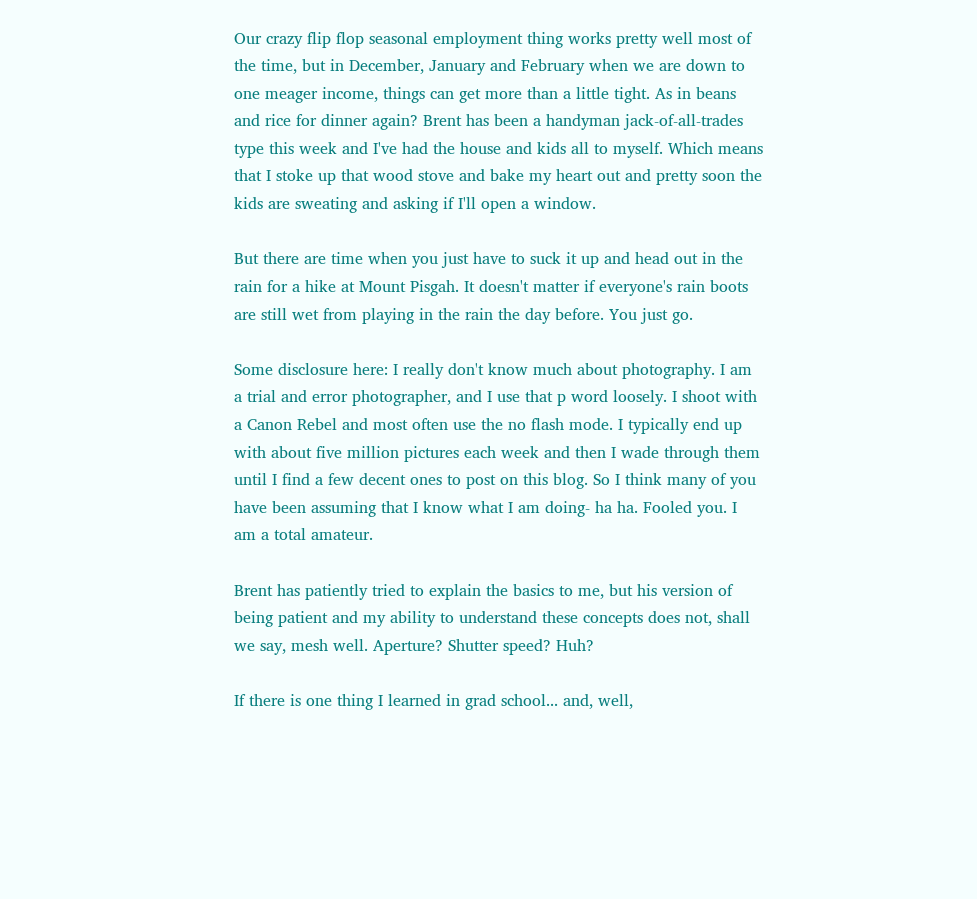Our crazy flip flop seasonal employment thing works pretty well most of the time, but in December, January and February when we are down to one meager income, things can get more than a little tight. As in beans and rice for dinner again? Brent has been a handyman jack-of-all-trades type this week and I've had the house and kids all to myself. Which means that I stoke up that wood stove and bake my heart out and pretty soon the kids are sweating and asking if I'll open a window.

But there are time when you just have to suck it up and head out in the rain for a hike at Mount Pisgah. It doesn't matter if everyone's rain boots are still wet from playing in the rain the day before. You just go.

Some disclosure here: I really don't know much about photography. I am a trial and error photographer, and I use that p word loosely. I shoot with a Canon Rebel and most often use the no flash mode. I typically end up with about five million pictures each week and then I wade through them until I find a few decent ones to post on this blog. So I think many of you have been assuming that I know what I am doing- ha ha. Fooled you. I am a total amateur.

Brent has patiently tried to explain the basics to me, but his version of being patient and my ability to understand these concepts does not, shall we say, mesh well. Aperture? Shutter speed? Huh?

If there is one thing I learned in grad school... and, well,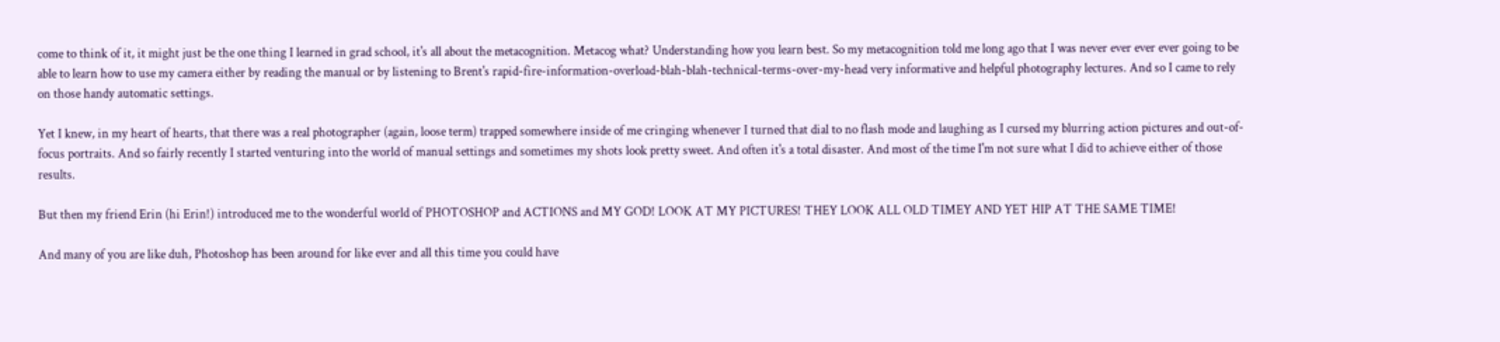come to think of it, it might just be the one thing I learned in grad school, it's all about the metacognition. Metacog what? Understanding how you learn best. So my metacognition told me long ago that I was never ever ever ever going to be able to learn how to use my camera either by reading the manual or by listening to Brent's rapid-fire-information-overload-blah-blah-technical-terms-over-my-head very informative and helpful photography lectures. And so I came to rely on those handy automatic settings.

Yet I knew, in my heart of hearts, that there was a real photographer (again, loose term) trapped somewhere inside of me cringing whenever I turned that dial to no flash mode and laughing as I cursed my blurring action pictures and out-of-focus portraits. And so fairly recently I started venturing into the world of manual settings and sometimes my shots look pretty sweet. And often it's a total disaster. And most of the time I'm not sure what I did to achieve either of those results.

But then my friend Erin (hi Erin!) introduced me to the wonderful world of PHOTOSHOP and ACTIONS and MY GOD! LOOK AT MY PICTURES! THEY LOOK ALL OLD TIMEY AND YET HIP AT THE SAME TIME!

And many of you are like duh, Photoshop has been around for like ever and all this time you could have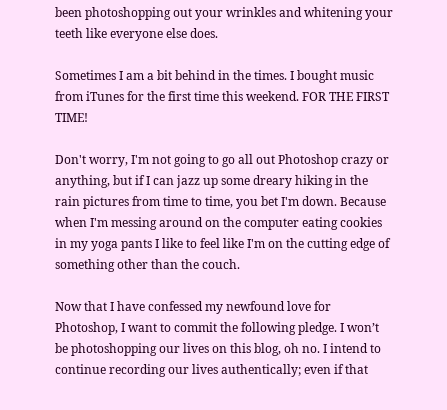been photoshopping out your wrinkles and whitening your teeth like everyone else does.

Sometimes I am a bit behind in the times. I bought music from iTunes for the first time this weekend. FOR THE FIRST TIME!

Don't worry, I'm not going to go all out Photoshop crazy or anything, but if I can jazz up some dreary hiking in the rain pictures from time to time, you bet I'm down. Because when I'm messing around on the computer eating cookies in my yoga pants I like to feel like I'm on the cutting edge of something other than the couch.

Now that I have confessed my newfound love for Photoshop, I want to commit the following pledge. I won’t be photoshopping our lives on this blog, oh no. I intend to continue recording our lives authentically; even if that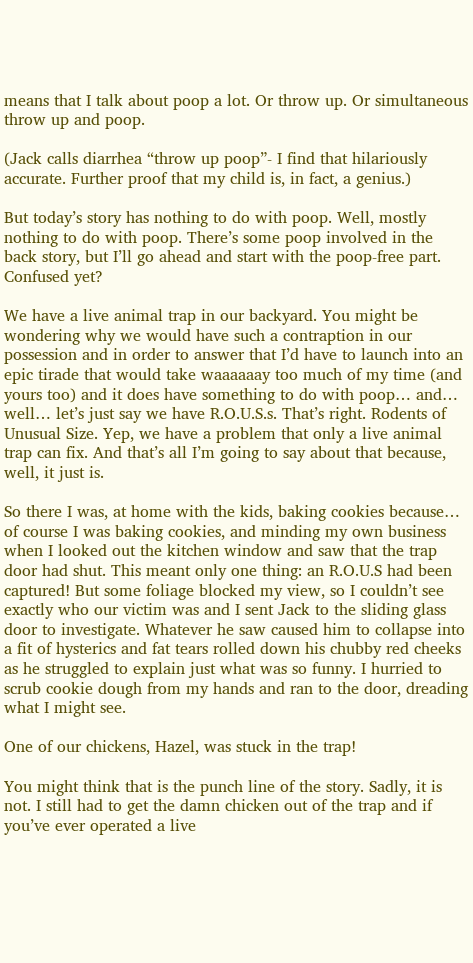means that I talk about poop a lot. Or throw up. Or simultaneous throw up and poop.

(Jack calls diarrhea “throw up poop”- I find that hilariously accurate. Further proof that my child is, in fact, a genius.)

But today’s story has nothing to do with poop. Well, mostly nothing to do with poop. There’s some poop involved in the back story, but I’ll go ahead and start with the poop-free part. Confused yet?

We have a live animal trap in our backyard. You might be wondering why we would have such a contraption in our possession and in order to answer that I’d have to launch into an epic tirade that would take waaaaaay too much of my time (and yours too) and it does have something to do with poop… and… well… let’s just say we have R.O.U.S.s. That’s right. Rodents of Unusual Size. Yep, we have a problem that only a live animal trap can fix. And that’s all I’m going to say about that because, well, it just is.

So there I was, at home with the kids, baking cookies because… of course I was baking cookies, and minding my own business when I looked out the kitchen window and saw that the trap door had shut. This meant only one thing: an R.O.U.S had been captured! But some foliage blocked my view, so I couldn’t see exactly who our victim was and I sent Jack to the sliding glass door to investigate. Whatever he saw caused him to collapse into a fit of hysterics and fat tears rolled down his chubby red cheeks as he struggled to explain just what was so funny. I hurried to scrub cookie dough from my hands and ran to the door, dreading what I might see.

One of our chickens, Hazel, was stuck in the trap!

You might think that is the punch line of the story. Sadly, it is not. I still had to get the damn chicken out of the trap and if you’ve ever operated a live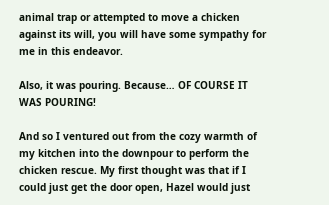animal trap or attempted to move a chicken against its will, you will have some sympathy for me in this endeavor.

Also, it was pouring. Because… OF COURSE IT WAS POURING!

And so I ventured out from the cozy warmth of my kitchen into the downpour to perform the chicken rescue. My first thought was that if I could just get the door open, Hazel would just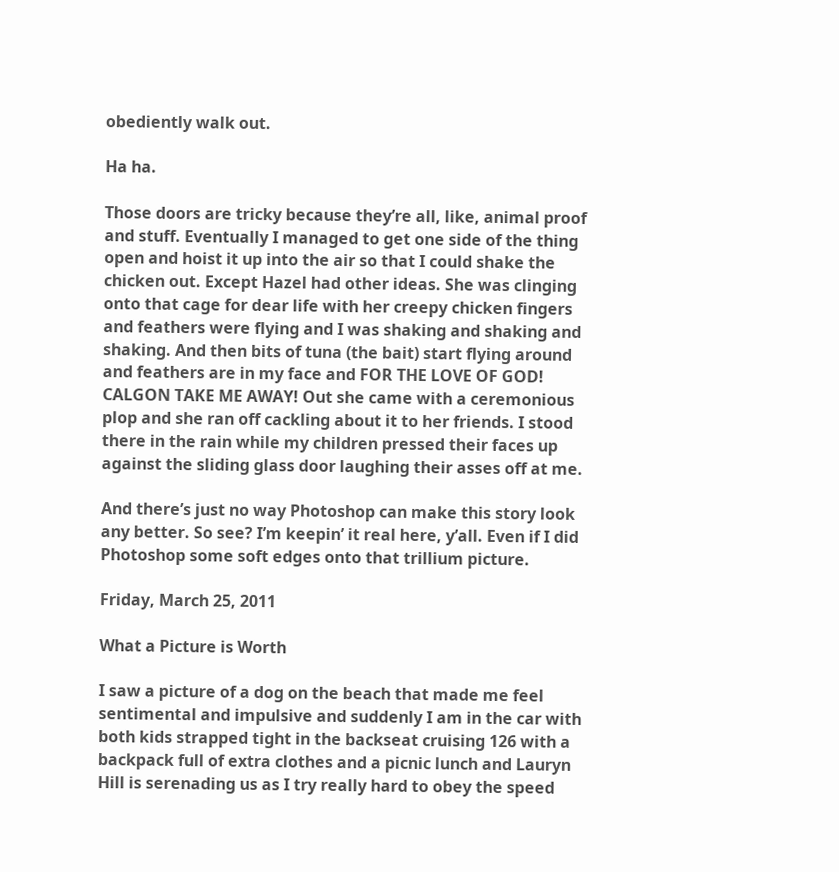obediently walk out.

Ha ha.

Those doors are tricky because they’re all, like, animal proof and stuff. Eventually I managed to get one side of the thing open and hoist it up into the air so that I could shake the chicken out. Except Hazel had other ideas. She was clinging onto that cage for dear life with her creepy chicken fingers and feathers were flying and I was shaking and shaking and shaking. And then bits of tuna (the bait) start flying around and feathers are in my face and FOR THE LOVE OF GOD! CALGON TAKE ME AWAY! Out she came with a ceremonious plop and she ran off cackling about it to her friends. I stood there in the rain while my children pressed their faces up against the sliding glass door laughing their asses off at me.

And there’s just no way Photoshop can make this story look any better. So see? I’m keepin’ it real here, y’all. Even if I did Photoshop some soft edges onto that trillium picture.

Friday, March 25, 2011

What a Picture is Worth

I saw a picture of a dog on the beach that made me feel sentimental and impulsive and suddenly I am in the car with both kids strapped tight in the backseat cruising 126 with a backpack full of extra clothes and a picnic lunch and Lauryn Hill is serenading us as I try really hard to obey the speed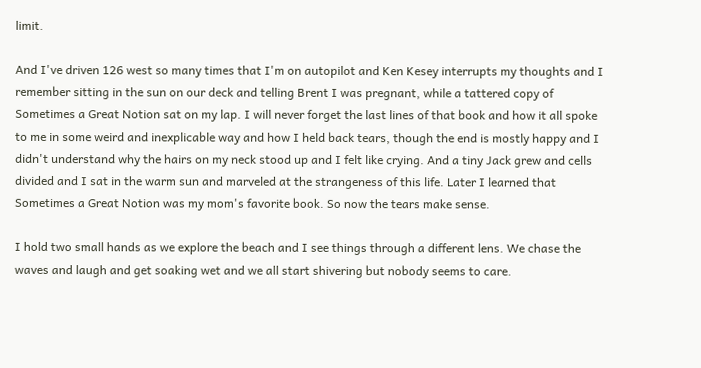limit.

And I've driven 126 west so many times that I'm on autopilot and Ken Kesey interrupts my thoughts and I remember sitting in the sun on our deck and telling Brent I was pregnant, while a tattered copy of Sometimes a Great Notion sat on my lap. I will never forget the last lines of that book and how it all spoke to me in some weird and inexplicable way and how I held back tears, though the end is mostly happy and I didn't understand why the hairs on my neck stood up and I felt like crying. And a tiny Jack grew and cells divided and I sat in the warm sun and marveled at the strangeness of this life. Later I learned that Sometimes a Great Notion was my mom's favorite book. So now the tears make sense.

I hold two small hands as we explore the beach and I see things through a different lens. We chase the waves and laugh and get soaking wet and we all start shivering but nobody seems to care.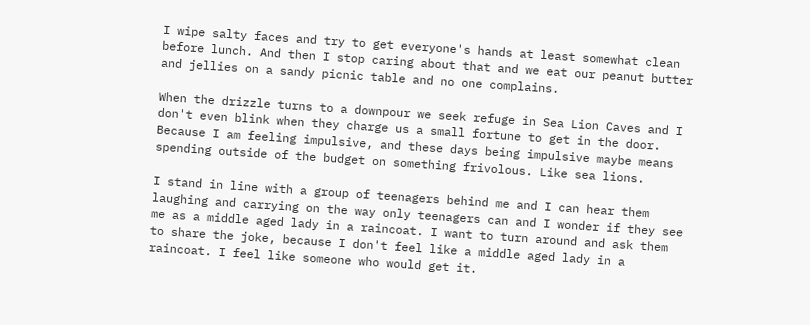I wipe salty faces and try to get everyone's hands at least somewhat clean before lunch. And then I stop caring about that and we eat our peanut butter and jellies on a sandy picnic table and no one complains.

When the drizzle turns to a downpour we seek refuge in Sea Lion Caves and I don't even blink when they charge us a small fortune to get in the door. Because I am feeling impulsive, and these days being impulsive maybe means spending outside of the budget on something frivolous. Like sea lions.

I stand in line with a group of teenagers behind me and I can hear them laughing and carrying on the way only teenagers can and I wonder if they see me as a middle aged lady in a raincoat. I want to turn around and ask them to share the joke, because I don't feel like a middle aged lady in a raincoat. I feel like someone who would get it.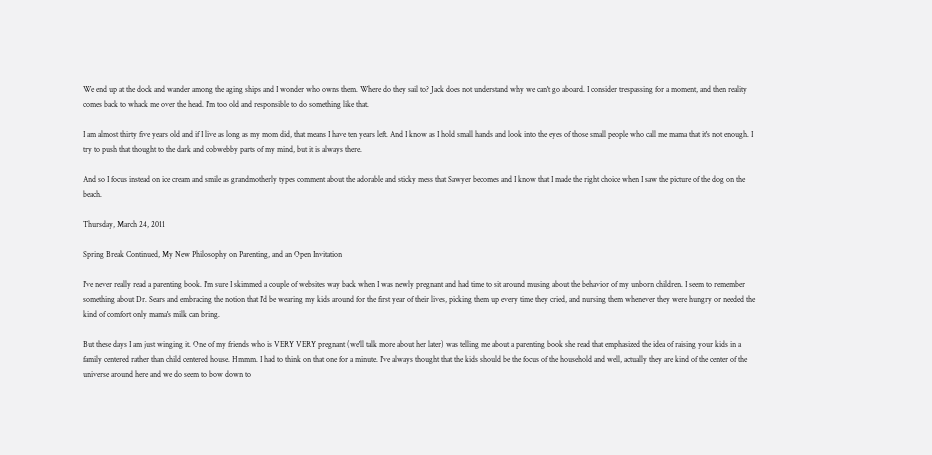We end up at the dock and wander among the aging ships and I wonder who owns them. Where do they sail to? Jack does not understand why we can't go aboard. I consider trespassing for a moment, and then reality comes back to whack me over the head. I'm too old and responsible to do something like that.

I am almost thirty five years old and if I live as long as my mom did, that means I have ten years left. And I know as I hold small hands and look into the eyes of those small people who call me mama that it's not enough. I try to push that thought to the dark and cobwebby parts of my mind, but it is always there.

And so I focus instead on ice cream and smile as grandmotherly types comment about the adorable and sticky mess that Sawyer becomes and I know that I made the right choice when I saw the picture of the dog on the beach.

Thursday, March 24, 2011

Spring Break Continued, My New Philosophy on Parenting, and an Open Invitation

I've never really read a parenting book. I'm sure I skimmed a couple of websites way back when I was newly pregnant and had time to sit around musing about the behavior of my unborn children. I seem to remember something about Dr. Sears and embracing the notion that I'd be wearing my kids around for the first year of their lives, picking them up every time they cried, and nursing them whenever they were hungry or needed the kind of comfort only mama's milk can bring.

But these days I am just winging it. One of my friends who is VERY VERY pregnant (we'll talk more about her later) was telling me about a parenting book she read that emphasized the idea of raising your kids in a family centered rather than child centered house. Hmmm. I had to think on that one for a minute. I've always thought that the kids should be the focus of the household and well, actually they are kind of the center of the universe around here and we do seem to bow down to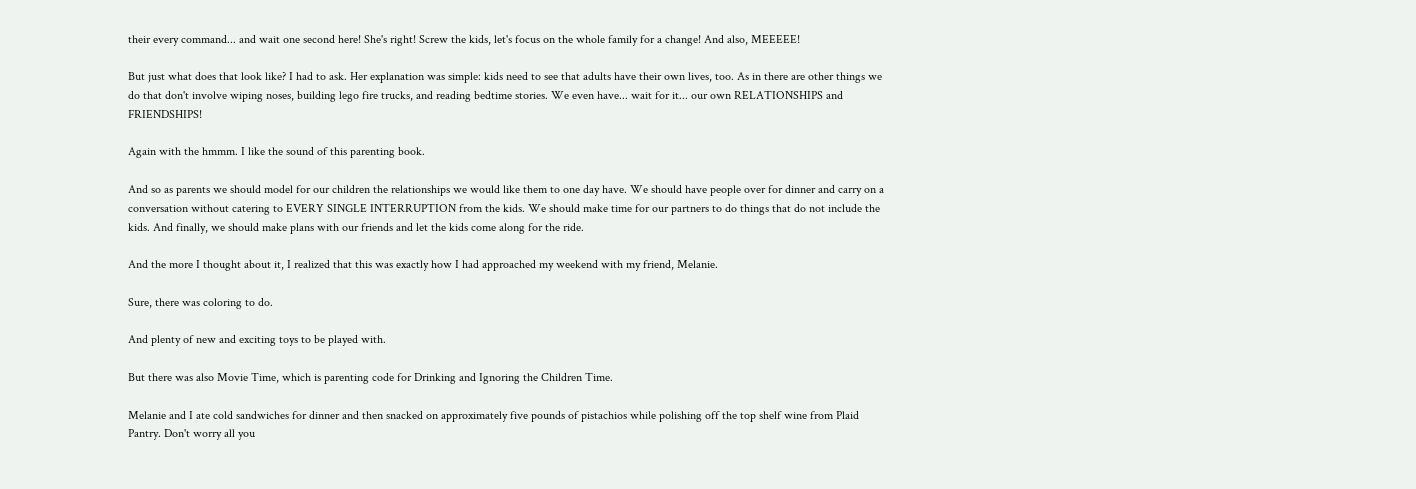their every command... and wait one second here! She's right! Screw the kids, let's focus on the whole family for a change! And also, MEEEEE!

But just what does that look like? I had to ask. Her explanation was simple: kids need to see that adults have their own lives, too. As in there are other things we do that don't involve wiping noses, building lego fire trucks, and reading bedtime stories. We even have... wait for it... our own RELATIONSHIPS and FRIENDSHIPS!

Again with the hmmm. I like the sound of this parenting book.

And so as parents we should model for our children the relationships we would like them to one day have. We should have people over for dinner and carry on a conversation without catering to EVERY SINGLE INTERRUPTION from the kids. We should make time for our partners to do things that do not include the kids. And finally, we should make plans with our friends and let the kids come along for the ride.

And the more I thought about it, I realized that this was exactly how I had approached my weekend with my friend, Melanie.

Sure, there was coloring to do.

And plenty of new and exciting toys to be played with.

But there was also Movie Time, which is parenting code for Drinking and Ignoring the Children Time.

Melanie and I ate cold sandwiches for dinner and then snacked on approximately five pounds of pistachios while polishing off the top shelf wine from Plaid Pantry. Don't worry all you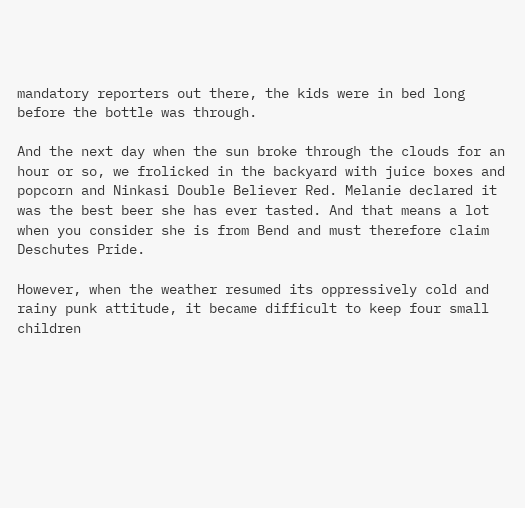mandatory reporters out there, the kids were in bed long before the bottle was through.

And the next day when the sun broke through the clouds for an hour or so, we frolicked in the backyard with juice boxes and popcorn and Ninkasi Double Believer Red. Melanie declared it was the best beer she has ever tasted. And that means a lot when you consider she is from Bend and must therefore claim Deschutes Pride.

However, when the weather resumed its oppressively cold and rainy punk attitude, it became difficult to keep four small children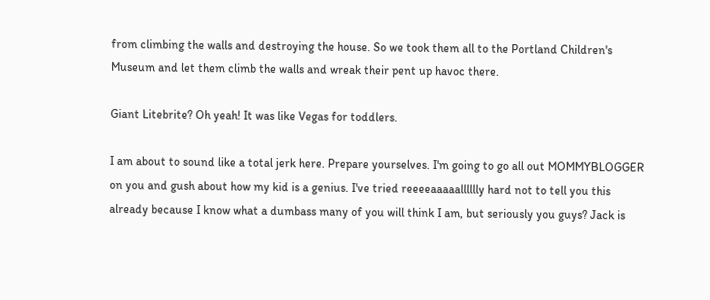from climbing the walls and destroying the house. So we took them all to the Portland Children's Museum and let them climb the walls and wreak their pent up havoc there.

Giant Litebrite? Oh yeah! It was like Vegas for toddlers.

I am about to sound like a total jerk here. Prepare yourselves. I'm going to go all out MOMMYBLOGGER on you and gush about how my kid is a genius. I've tried reeeeaaaaalllllly hard not to tell you this already because I know what a dumbass many of you will think I am, but seriously you guys? Jack is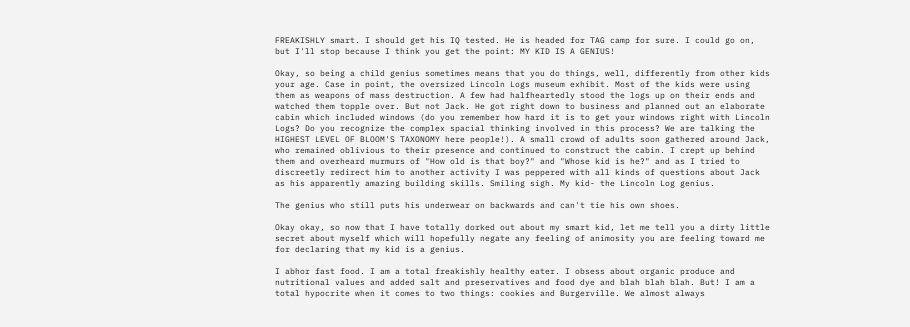FREAKISHLY smart. I should get his IQ tested. He is headed for TAG camp for sure. I could go on, but I'll stop because I think you get the point: MY KID IS A GENIUS!

Okay, so being a child genius sometimes means that you do things, well, differently from other kids your age. Case in point, the oversized Lincoln Logs museum exhibit. Most of the kids were using them as weapons of mass destruction. A few had halfheartedly stood the logs up on their ends and watched them topple over. But not Jack. He got right down to business and planned out an elaborate cabin which included windows (do you remember how hard it is to get your windows right with Lincoln Logs? Do you recognize the complex spacial thinking involved in this process? We are talking the HIGHEST LEVEL OF BLOOM'S TAXONOMY here people!). A small crowd of adults soon gathered around Jack, who remained oblivious to their presence and continued to construct the cabin. I crept up behind them and overheard murmurs of "How old is that boy?" and "Whose kid is he?" and as I tried to discreetly redirect him to another activity I was peppered with all kinds of questions about Jack as his apparently amazing building skills. Smiling sigh. My kid- the Lincoln Log genius.

The genius who still puts his underwear on backwards and can't tie his own shoes.

Okay okay, so now that I have totally dorked out about my smart kid, let me tell you a dirty little secret about myself which will hopefully negate any feeling of animosity you are feeling toward me for declaring that my kid is a genius.

I abhor fast food. I am a total freakishly healthy eater. I obsess about organic produce and nutritional values and added salt and preservatives and food dye and blah blah blah. But! I am a total hypocrite when it comes to two things: cookies and Burgerville. We almost always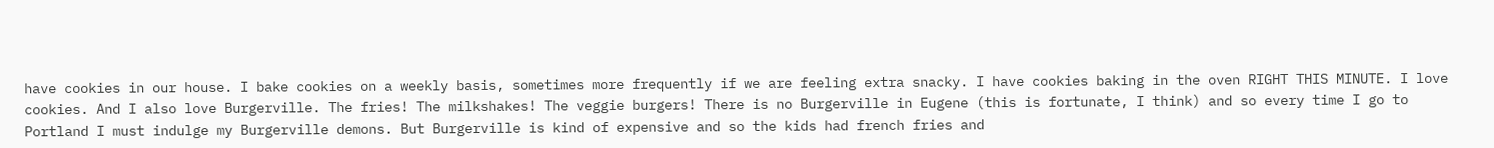have cookies in our house. I bake cookies on a weekly basis, sometimes more frequently if we are feeling extra snacky. I have cookies baking in the oven RIGHT THIS MINUTE. I love cookies. And I also love Burgerville. The fries! The milkshakes! The veggie burgers! There is no Burgerville in Eugene (this is fortunate, I think) and so every time I go to Portland I must indulge my Burgerville demons. But Burgerville is kind of expensive and so the kids had french fries and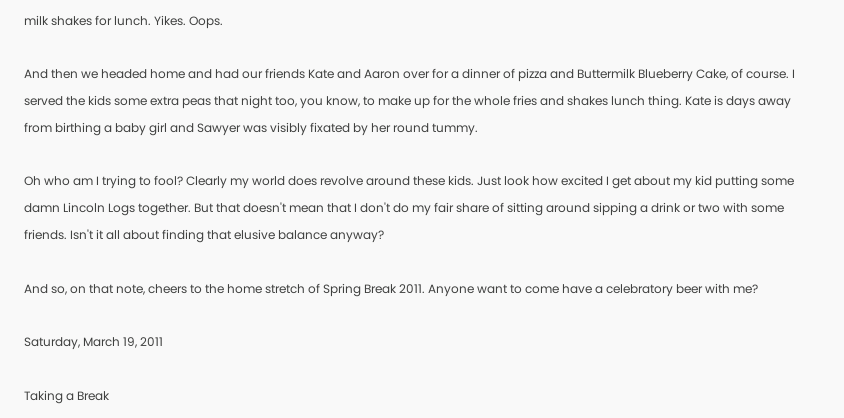milk shakes for lunch. Yikes. Oops.

And then we headed home and had our friends Kate and Aaron over for a dinner of pizza and Buttermilk Blueberry Cake, of course. I served the kids some extra peas that night too, you know, to make up for the whole fries and shakes lunch thing. Kate is days away from birthing a baby girl and Sawyer was visibly fixated by her round tummy.

Oh who am I trying to fool? Clearly my world does revolve around these kids. Just look how excited I get about my kid putting some damn Lincoln Logs together. But that doesn't mean that I don't do my fair share of sitting around sipping a drink or two with some friends. Isn't it all about finding that elusive balance anyway?

And so, on that note, cheers to the home stretch of Spring Break 2011. Anyone want to come have a celebratory beer with me?

Saturday, March 19, 2011

Taking a Break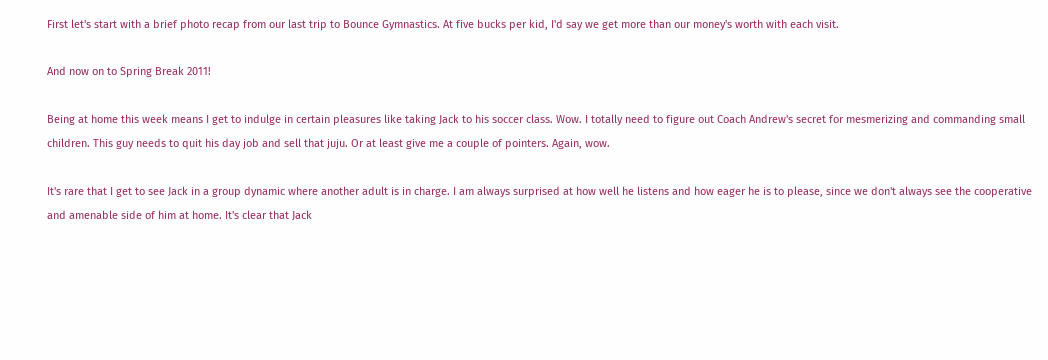First let's start with a brief photo recap from our last trip to Bounce Gymnastics. At five bucks per kid, I'd say we get more than our money's worth with each visit.

And now on to Spring Break 2011!

Being at home this week means I get to indulge in certain pleasures like taking Jack to his soccer class. Wow. I totally need to figure out Coach Andrew's secret for mesmerizing and commanding small children. This guy needs to quit his day job and sell that juju. Or at least give me a couple of pointers. Again, wow.

It's rare that I get to see Jack in a group dynamic where another adult is in charge. I am always surprised at how well he listens and how eager he is to please, since we don't always see the cooperative and amenable side of him at home. It's clear that Jack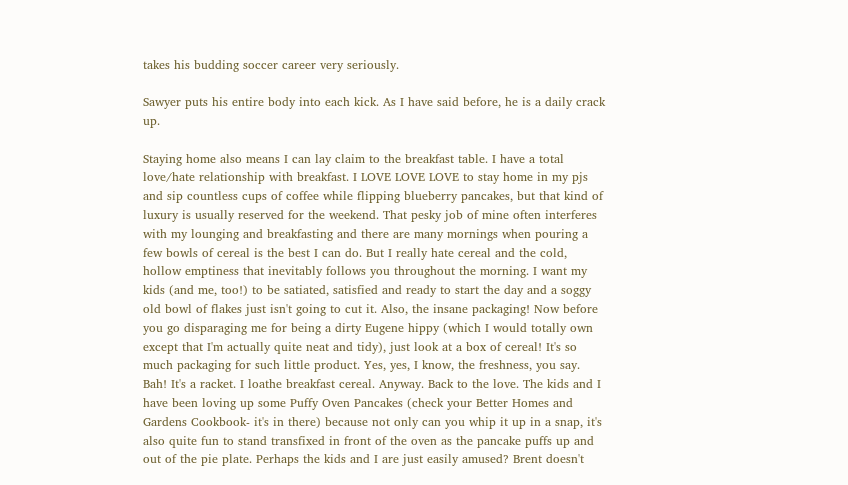takes his budding soccer career very seriously.

Sawyer puts his entire body into each kick. As I have said before, he is a daily crack up.

Staying home also means I can lay claim to the breakfast table. I have a total love/hate relationship with breakfast. I LOVE LOVE LOVE to stay home in my pjs and sip countless cups of coffee while flipping blueberry pancakes, but that kind of luxury is usually reserved for the weekend. That pesky job of mine often interferes with my lounging and breakfasting and there are many mornings when pouring a few bowls of cereal is the best I can do. But I really hate cereal and the cold, hollow emptiness that inevitably follows you throughout the morning. I want my kids (and me, too!) to be satiated, satisfied and ready to start the day and a soggy old bowl of flakes just isn't going to cut it. Also, the insane packaging! Now before you go disparaging me for being a dirty Eugene hippy (which I would totally own except that I'm actually quite neat and tidy), just look at a box of cereal! It's so much packaging for such little product. Yes, yes, I know, the freshness, you say. Bah! It's a racket. I loathe breakfast cereal. Anyway. Back to the love. The kids and I have been loving up some Puffy Oven Pancakes (check your Better Homes and Gardens Cookbook- it's in there) because not only can you whip it up in a snap, it's also quite fun to stand transfixed in front of the oven as the pancake puffs up and out of the pie plate. Perhaps the kids and I are just easily amused? Brent doesn't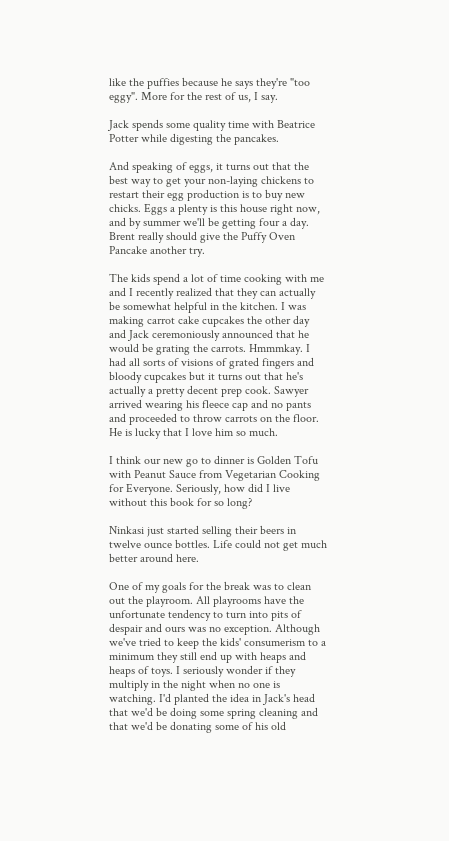like the puffies because he says they're "too eggy". More for the rest of us, I say.

Jack spends some quality time with Beatrice Potter while digesting the pancakes.

And speaking of eggs, it turns out that the best way to get your non-laying chickens to restart their egg production is to buy new chicks. Eggs a plenty is this house right now, and by summer we'll be getting four a day. Brent really should give the Puffy Oven Pancake another try.

The kids spend a lot of time cooking with me and I recently realized that they can actually be somewhat helpful in the kitchen. I was making carrot cake cupcakes the other day and Jack ceremoniously announced that he would be grating the carrots. Hmmmkay. I had all sorts of visions of grated fingers and bloody cupcakes but it turns out that he's actually a pretty decent prep cook. Sawyer arrived wearing his fleece cap and no pants and proceeded to throw carrots on the floor. He is lucky that I love him so much.

I think our new go to dinner is Golden Tofu with Peanut Sauce from Vegetarian Cooking for Everyone. Seriously, how did I live without this book for so long?

Ninkasi just started selling their beers in twelve ounce bottles. Life could not get much better around here.

One of my goals for the break was to clean out the playroom. All playrooms have the unfortunate tendency to turn into pits of despair and ours was no exception. Although we've tried to keep the kids' consumerism to a minimum they still end up with heaps and heaps of toys. I seriously wonder if they multiply in the night when no one is watching. I'd planted the idea in Jack's head that we'd be doing some spring cleaning and that we'd be donating some of his old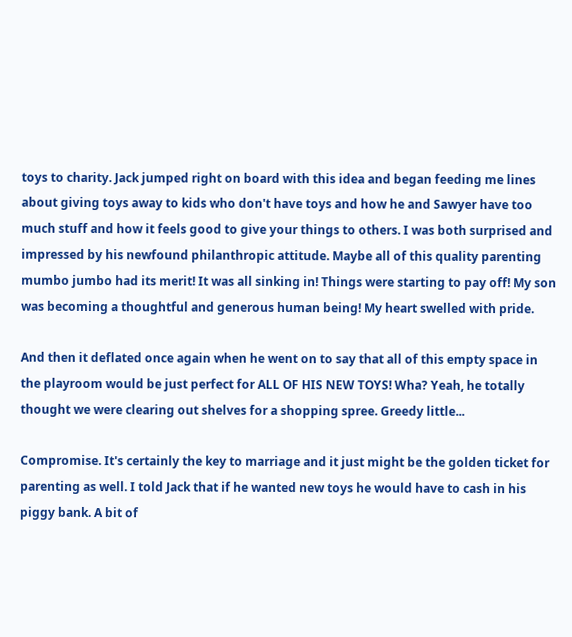toys to charity. Jack jumped right on board with this idea and began feeding me lines about giving toys away to kids who don't have toys and how he and Sawyer have too much stuff and how it feels good to give your things to others. I was both surprised and impressed by his newfound philanthropic attitude. Maybe all of this quality parenting mumbo jumbo had its merit! It was all sinking in! Things were starting to pay off! My son was becoming a thoughtful and generous human being! My heart swelled with pride.

And then it deflated once again when he went on to say that all of this empty space in the playroom would be just perfect for ALL OF HIS NEW TOYS! Wha? Yeah, he totally thought we were clearing out shelves for a shopping spree. Greedy little...

Compromise. It's certainly the key to marriage and it just might be the golden ticket for parenting as well. I told Jack that if he wanted new toys he would have to cash in his piggy bank. A bit of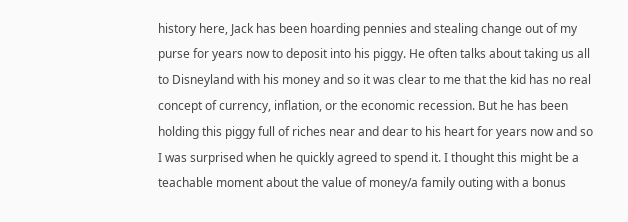history here, Jack has been hoarding pennies and stealing change out of my purse for years now to deposit into his piggy. He often talks about taking us all to Disneyland with his money and so it was clear to me that the kid has no real concept of currency, inflation, or the economic recession. But he has been holding this piggy full of riches near and dear to his heart for years now and so I was surprised when he quickly agreed to spend it. I thought this might be a teachable moment about the value of money/a family outing with a bonus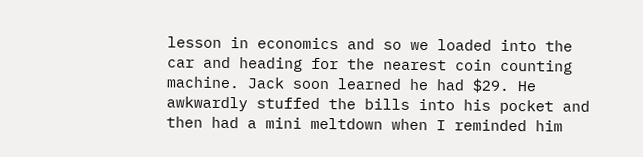lesson in economics and so we loaded into the car and heading for the nearest coin counting machine. Jack soon learned he had $29. He awkwardly stuffed the bills into his pocket and then had a mini meltdown when I reminded him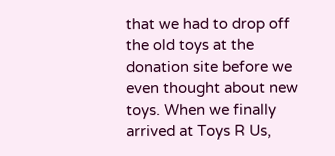that we had to drop off the old toys at the donation site before we even thought about new toys. When we finally arrived at Toys R Us,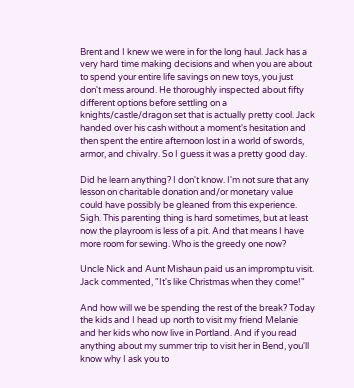Brent and I knew we were in for the long haul. Jack has a very hard time making decisions and when you are about to spend your entire life savings on new toys, you just don't mess around. He thoroughly inspected about fifty different options before settling on a knights/castle/dragon set that is actually pretty cool. Jack handed over his cash without a moment's hesitation and then spent the entire afternoon lost in a world of swords, armor, and chivalry. So I guess it was a pretty good day.

Did he learn anything? I don't know. I'm not sure that any lesson on charitable donation and/or monetary value could have possibly be gleaned from this experience. Sigh. This parenting thing is hard sometimes, but at least now the playroom is less of a pit. And that means I have more room for sewing. Who is the greedy one now?

Uncle Nick and Aunt Mishaun paid us an impromptu visit. Jack commented, "It's like Christmas when they come!"

And how will we be spending the rest of the break? Today the kids and I head up north to visit my friend Melanie and her kids who now live in Portland. And if you read anything about my summer trip to visit her in Bend, you'll know why I ask you to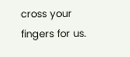cross your fingers for us.